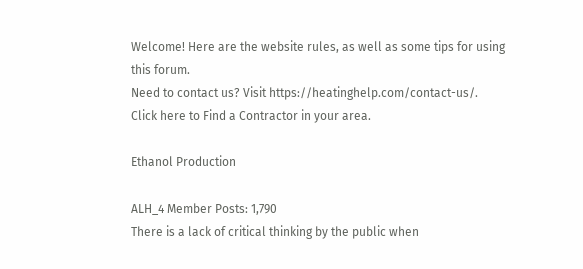Welcome! Here are the website rules, as well as some tips for using this forum.
Need to contact us? Visit https://heatinghelp.com/contact-us/.
Click here to Find a Contractor in your area.

Ethanol Production

ALH_4 Member Posts: 1,790
There is a lack of critical thinking by the public when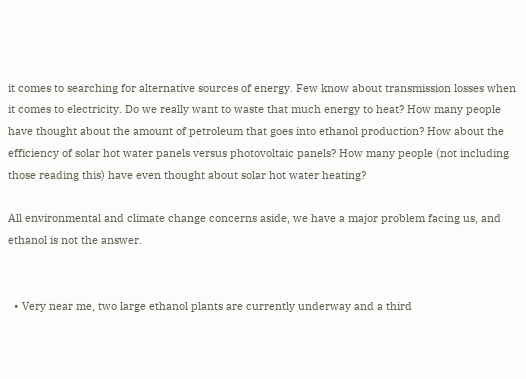it comes to searching for alternative sources of energy. Few know about transmission losses when it comes to electricity. Do we really want to waste that much energy to heat? How many people have thought about the amount of petroleum that goes into ethanol production? How about the efficiency of solar hot water panels versus photovoltaic panels? How many people (not including those reading this) have even thought about solar hot water heating?

All environmental and climate change concerns aside, we have a major problem facing us, and ethanol is not the answer.


  • Very near me, two large ethanol plants are currently underway and a third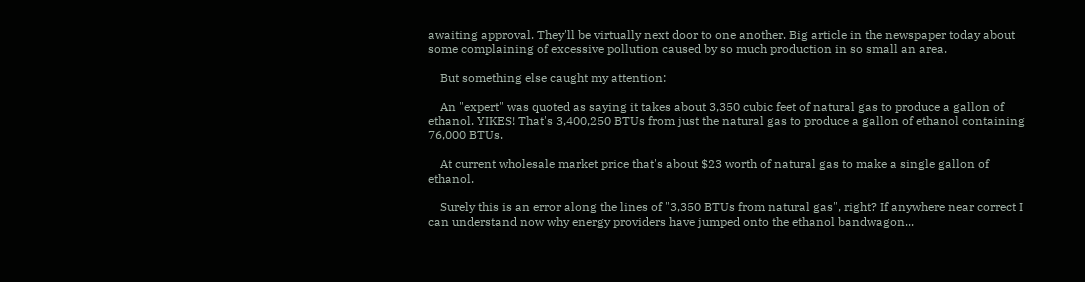awaiting approval. They'll be virtually next door to one another. Big article in the newspaper today about some complaining of excessive pollution caused by so much production in so small an area.

    But something else caught my attention:

    An "expert" was quoted as saying it takes about 3,350 cubic feet of natural gas to produce a gallon of ethanol. YIKES! That's 3,400,250 BTUs from just the natural gas to produce a gallon of ethanol containing 76,000 BTUs.

    At current wholesale market price that's about $23 worth of natural gas to make a single gallon of ethanol.

    Surely this is an error along the lines of "3,350 BTUs from natural gas", right? If anywhere near correct I can understand now why energy providers have jumped onto the ethanol bandwagon...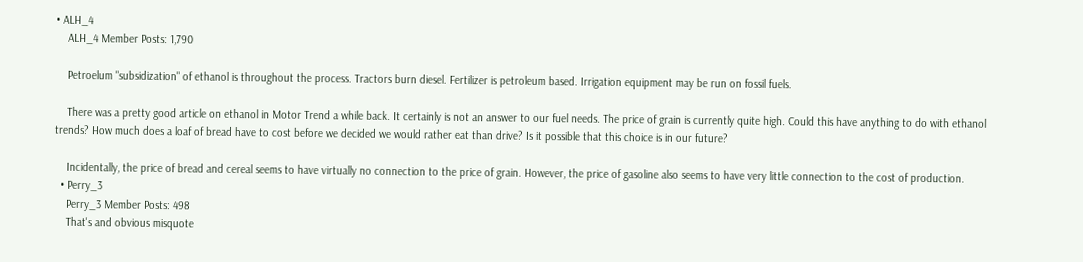• ALH_4
    ALH_4 Member Posts: 1,790

    Petroelum "subsidization" of ethanol is throughout the process. Tractors burn diesel. Fertilizer is petroleum based. Irrigation equipment may be run on fossil fuels.

    There was a pretty good article on ethanol in Motor Trend a while back. It certainly is not an answer to our fuel needs. The price of grain is currently quite high. Could this have anything to do with ethanol trends? How much does a loaf of bread have to cost before we decided we would rather eat than drive? Is it possible that this choice is in our future?

    Incidentally, the price of bread and cereal seems to have virtually no connection to the price of grain. However, the price of gasoline also seems to have very little connection to the cost of production.
  • Perry_3
    Perry_3 Member Posts: 498
    That's and obvious misquote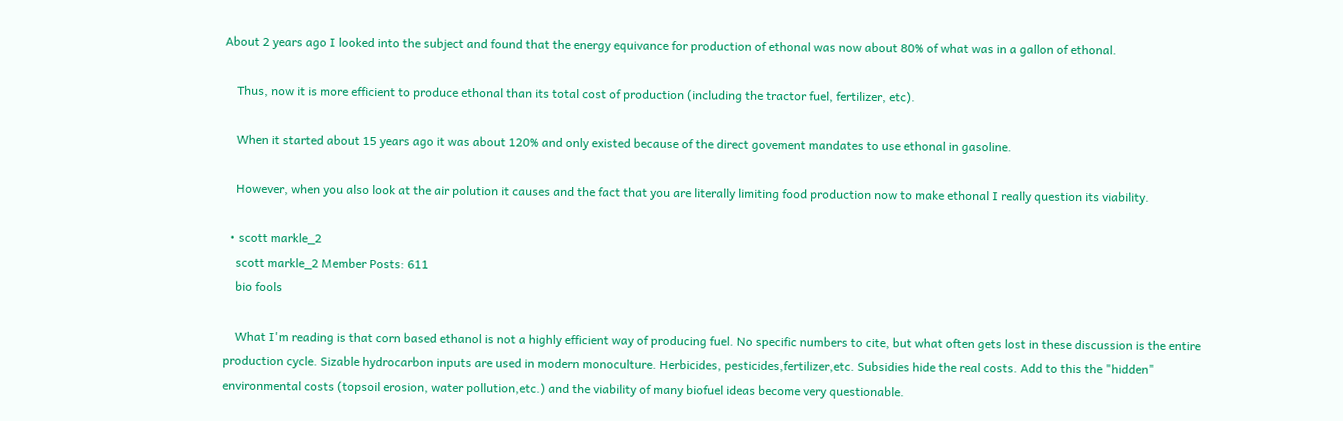About 2 years ago I looked into the subject and found that the energy equivance for production of ethonal was now about 80% of what was in a gallon of ethonal.

    Thus, now it is more efficient to produce ethonal than its total cost of production (including the tractor fuel, fertilizer, etc).

    When it started about 15 years ago it was about 120% and only existed because of the direct govement mandates to use ethonal in gasoline.

    However, when you also look at the air polution it causes and the fact that you are literally limiting food production now to make ethonal I really question its viability.

  • scott markle_2
    scott markle_2 Member Posts: 611
    bio fools

    What I'm reading is that corn based ethanol is not a highly efficient way of producing fuel. No specific numbers to cite, but what often gets lost in these discussion is the entire production cycle. Sizable hydrocarbon inputs are used in modern monoculture. Herbicides, pesticides,fertilizer,etc. Subsidies hide the real costs. Add to this the "hidden" environmental costs (topsoil erosion, water pollution,etc.) and the viability of many biofuel ideas become very questionable.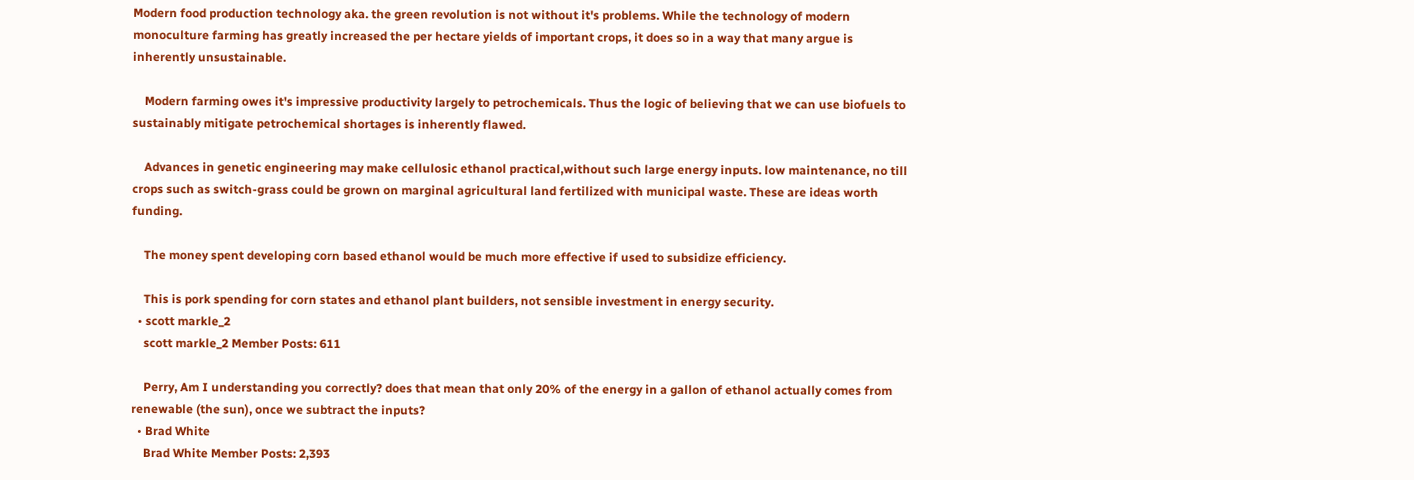Modern food production technology aka. the green revolution is not without it's problems. While the technology of modern monoculture farming has greatly increased the per hectare yields of important crops, it does so in a way that many argue is inherently unsustainable.

    Modern farming owes it's impressive productivity largely to petrochemicals. Thus the logic of believing that we can use biofuels to sustainably mitigate petrochemical shortages is inherently flawed.

    Advances in genetic engineering may make cellulosic ethanol practical,without such large energy inputs. low maintenance, no till crops such as switch-grass could be grown on marginal agricultural land fertilized with municipal waste. These are ideas worth funding.

    The money spent developing corn based ethanol would be much more effective if used to subsidize efficiency.

    This is pork spending for corn states and ethanol plant builders, not sensible investment in energy security.
  • scott markle_2
    scott markle_2 Member Posts: 611

    Perry, Am I understanding you correctly? does that mean that only 20% of the energy in a gallon of ethanol actually comes from renewable (the sun), once we subtract the inputs?
  • Brad White
    Brad White Member Posts: 2,393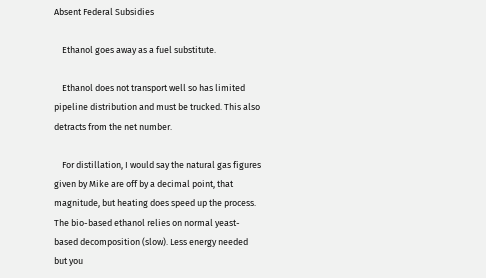Absent Federal Subsidies

    Ethanol goes away as a fuel substitute.

    Ethanol does not transport well so has limited pipeline distribution and must be trucked. This also detracts from the net number.

    For distillation, I would say the natural gas figures given by Mike are off by a decimal point, that magnitude, but heating does speed up the process. The bio-based ethanol relies on normal yeast-based decomposition (slow). Less energy needed but you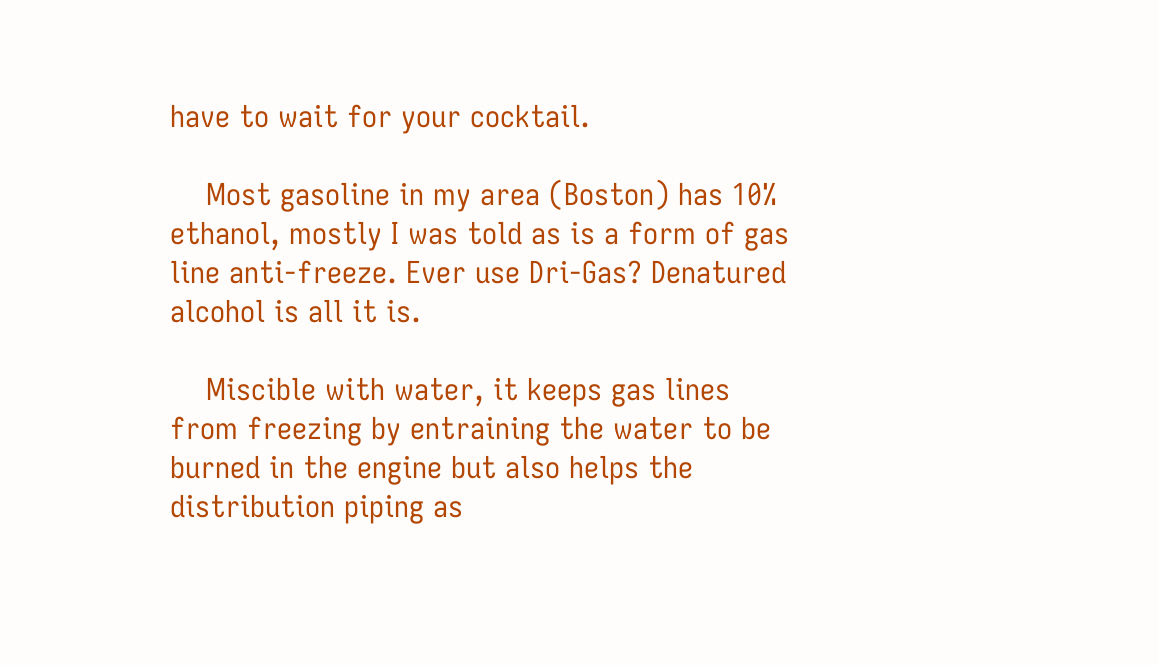have to wait for your cocktail.

    Most gasoline in my area (Boston) has 10% ethanol, mostly I was told as is a form of gas line anti-freeze. Ever use Dri-Gas? Denatured alcohol is all it is.

    Miscible with water, it keeps gas lines from freezing by entraining the water to be burned in the engine but also helps the distribution piping as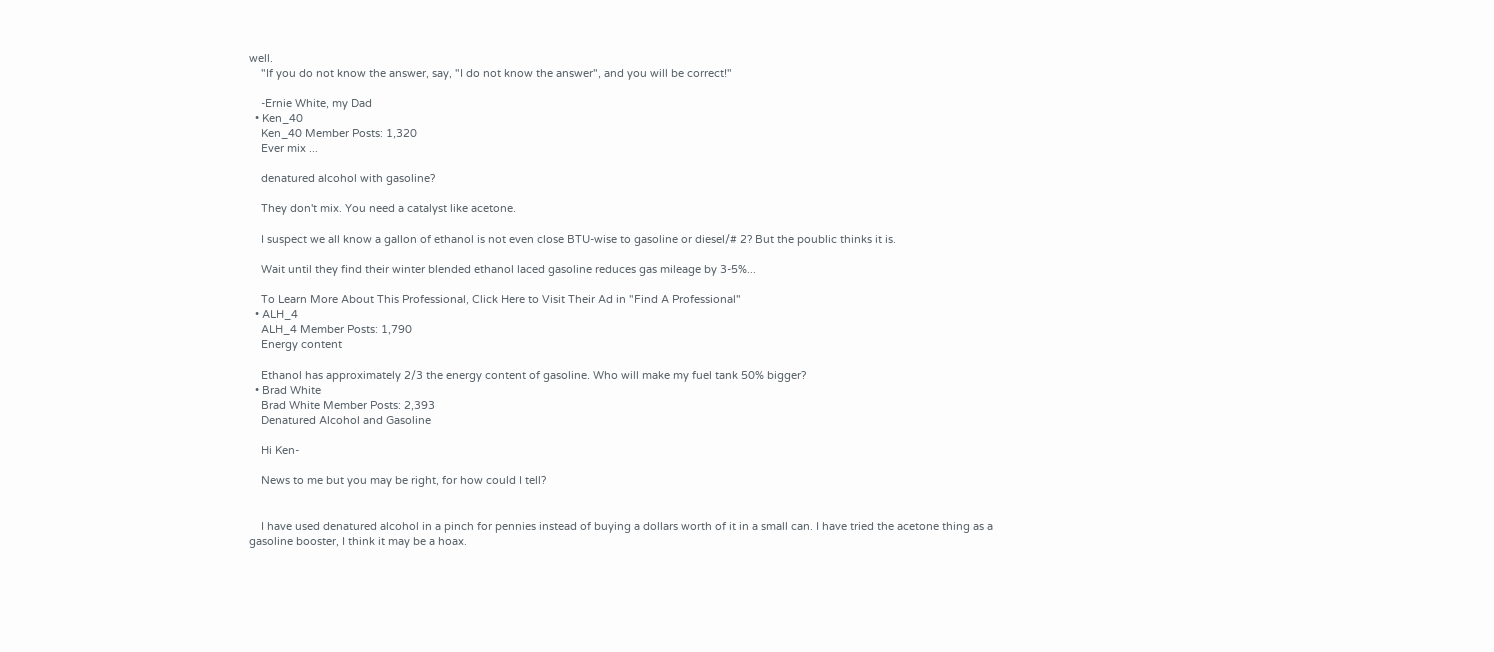well.
    "If you do not know the answer, say, "I do not know the answer", and you will be correct!"

    -Ernie White, my Dad
  • Ken_40
    Ken_40 Member Posts: 1,320
    Ever mix ...

    denatured alcohol with gasoline?

    They don't mix. You need a catalyst like acetone.

    I suspect we all know a gallon of ethanol is not even close BTU-wise to gasoline or diesel/# 2? But the poublic thinks it is.

    Wait until they find their winter blended ethanol laced gasoline reduces gas mileage by 3-5%...

    To Learn More About This Professional, Click Here to Visit Their Ad in "Find A Professional"
  • ALH_4
    ALH_4 Member Posts: 1,790
    Energy content

    Ethanol has approximately 2/3 the energy content of gasoline. Who will make my fuel tank 50% bigger?
  • Brad White
    Brad White Member Posts: 2,393
    Denatured Alcohol and Gasoline

    Hi Ken-

    News to me but you may be right, for how could I tell?


    I have used denatured alcohol in a pinch for pennies instead of buying a dollars worth of it in a small can. I have tried the acetone thing as a gasoline booster, I think it may be a hoax.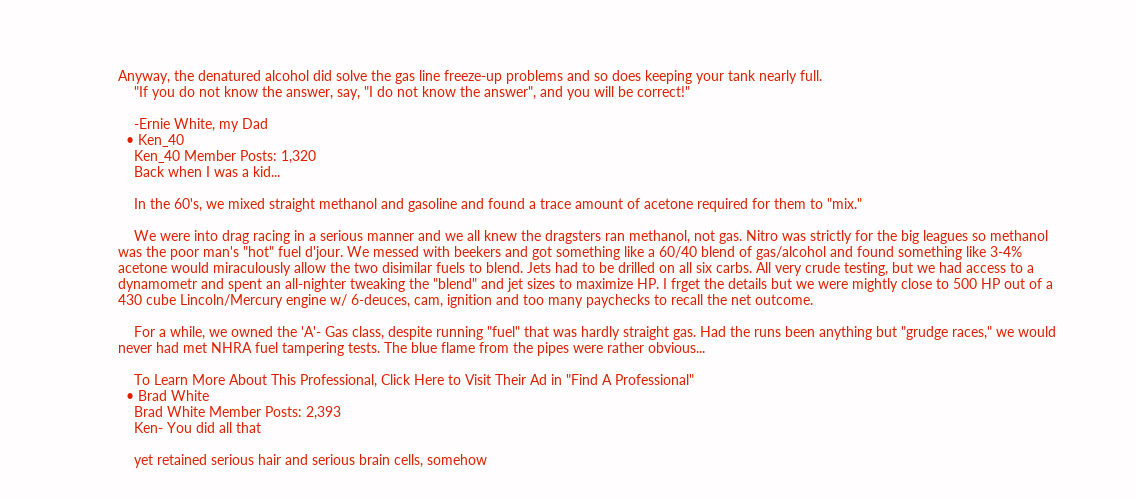Anyway, the denatured alcohol did solve the gas line freeze-up problems and so does keeping your tank nearly full.
    "If you do not know the answer, say, "I do not know the answer", and you will be correct!"

    -Ernie White, my Dad
  • Ken_40
    Ken_40 Member Posts: 1,320
    Back when I was a kid...

    In the 60's, we mixed straight methanol and gasoline and found a trace amount of acetone required for them to "mix."

    We were into drag racing in a serious manner and we all knew the dragsters ran methanol, not gas. Nitro was strictly for the big leagues so methanol was the poor man's "hot" fuel d'jour. We messed with beekers and got something like a 60/40 blend of gas/alcohol and found something like 3-4% acetone would miraculously allow the two disimilar fuels to blend. Jets had to be drilled on all six carbs. All very crude testing, but we had access to a dynamometr and spent an all-nighter tweaking the "blend" and jet sizes to maximize HP. I frget the details but we were mightly close to 500 HP out of a 430 cube Lincoln/Mercury engine w/ 6-deuces, cam, ignition and too many paychecks to recall the net outcome.

    For a while, we owned the 'A'- Gas class, despite running "fuel" that was hardly straight gas. Had the runs been anything but "grudge races," we would never had met NHRA fuel tampering tests. The blue flame from the pipes were rather obvious...

    To Learn More About This Professional, Click Here to Visit Their Ad in "Find A Professional"
  • Brad White
    Brad White Member Posts: 2,393
    Ken- You did all that

    yet retained serious hair and serious brain cells, somehow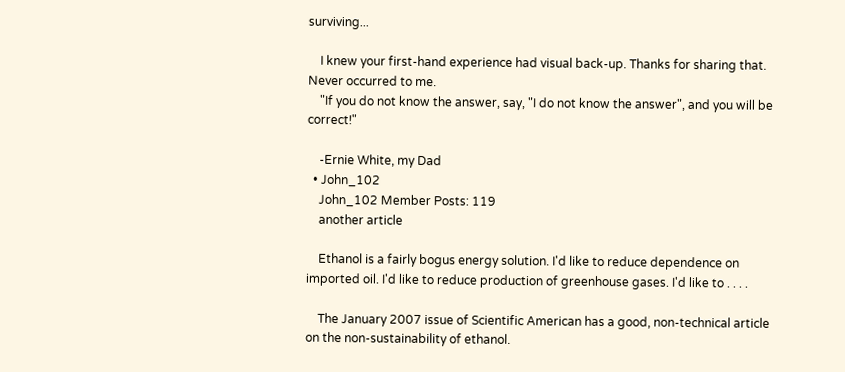surviving...

    I knew your first-hand experience had visual back-up. Thanks for sharing that. Never occurred to me.
    "If you do not know the answer, say, "I do not know the answer", and you will be correct!"

    -Ernie White, my Dad
  • John_102
    John_102 Member Posts: 119
    another article

    Ethanol is a fairly bogus energy solution. I'd like to reduce dependence on imported oil. I'd like to reduce production of greenhouse gases. I'd like to . . . .

    The January 2007 issue of Scientific American has a good, non-technical article on the non-sustainability of ethanol.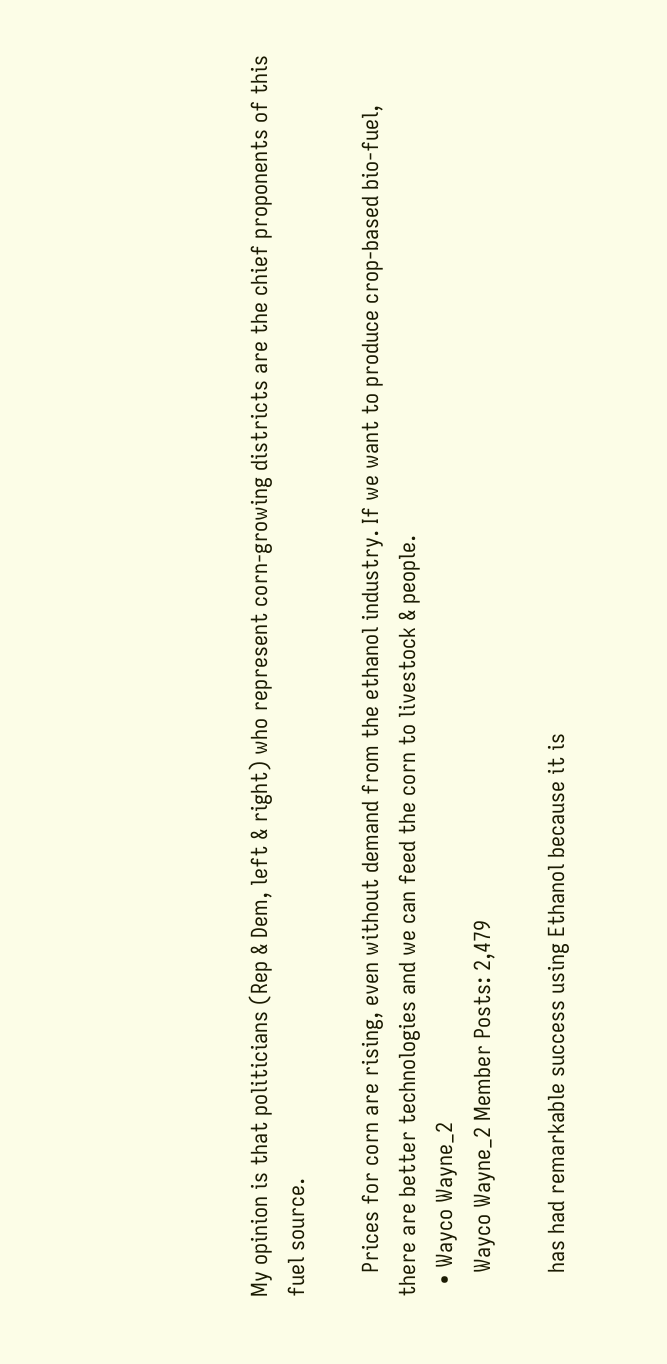My opinion is that politicians (Rep & Dem, left & right) who represent corn-growing districts are the chief proponents of this fuel source.

    Prices for corn are rising, even without demand from the ethanol industry. If we want to produce crop-based bio-fuel, there are better technologies and we can feed the corn to livestock & people.
  • Wayco Wayne_2
    Wayco Wayne_2 Member Posts: 2,479

    has had remarkable success using Ethanol because it is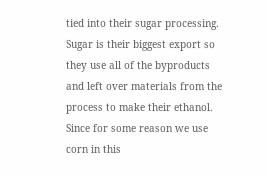tied into their sugar processing. Sugar is their biggest export so they use all of the byproducts and left over materials from the process to make their ethanol. Since for some reason we use corn in this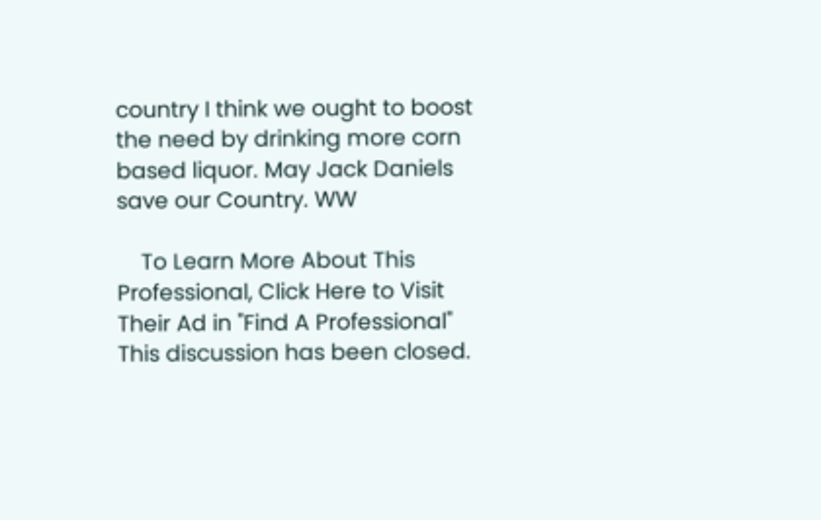country I think we ought to boost the need by drinking more corn based liquor. May Jack Daniels save our Country. WW

    To Learn More About This Professional, Click Here to Visit Their Ad in "Find A Professional"
This discussion has been closed.